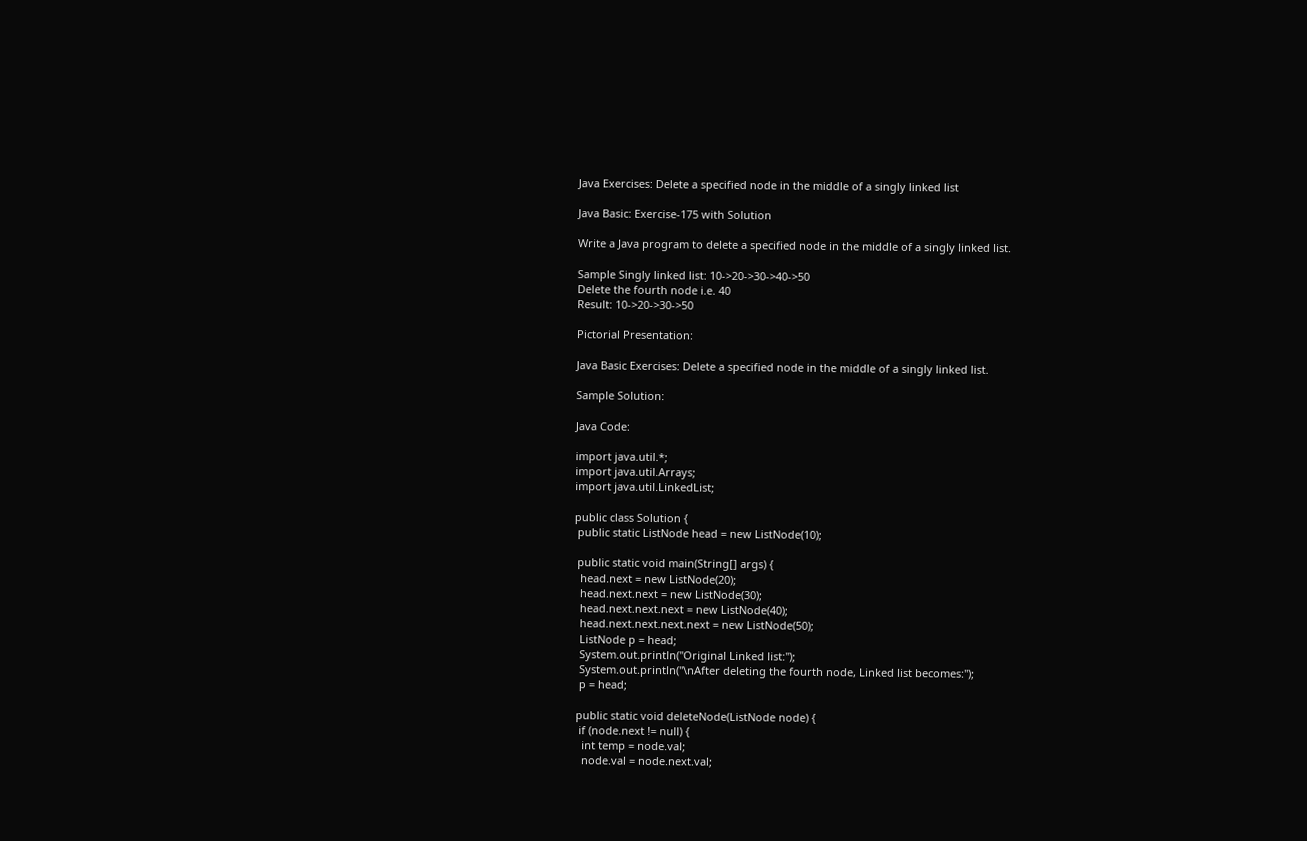Java Exercises: Delete a specified node in the middle of a singly linked list

Java Basic: Exercise-175 with Solution

Write a Java program to delete a specified node in the middle of a singly linked list.

Sample Singly linked list: 10->20->30->40->50
Delete the fourth node i.e. 40
Result: 10->20->30->50

Pictorial Presentation:

Java Basic Exercises: Delete a specified node in the middle of a singly linked list.

Sample Solution:

Java Code:

import java.util.*;
import java.util.Arrays;
import java.util.LinkedList;

public class Solution {
 public static ListNode head = new ListNode(10);

 public static void main(String[] args) {
  head.next = new ListNode(20);
  head.next.next = new ListNode(30);
  head.next.next.next = new ListNode(40);
  head.next.next.next.next = new ListNode(50);
  ListNode p = head;
  System.out.println("Original Linked list:");
  System.out.println("\nAfter deleting the fourth node, Linked list becomes:");
  p = head;

 public static void deleteNode(ListNode node) {
  if (node.next != null) {
   int temp = node.val;
   node.val = node.next.val;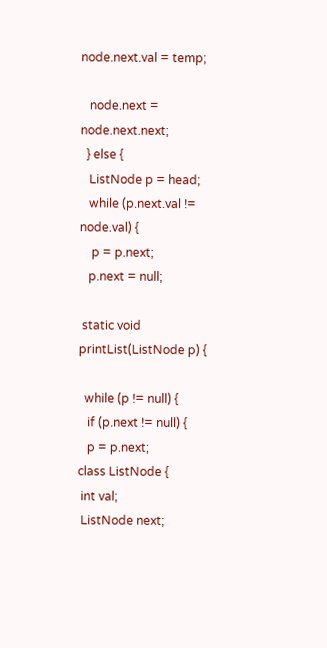node.next.val = temp;

   node.next = node.next.next;
  } else {
   ListNode p = head;
   while (p.next.val != node.val) {
    p = p.next;
   p.next = null;

 static void printList(ListNode p) {

  while (p != null) {
   if (p.next != null) {
   p = p.next;
class ListNode {
 int val;
 ListNode next;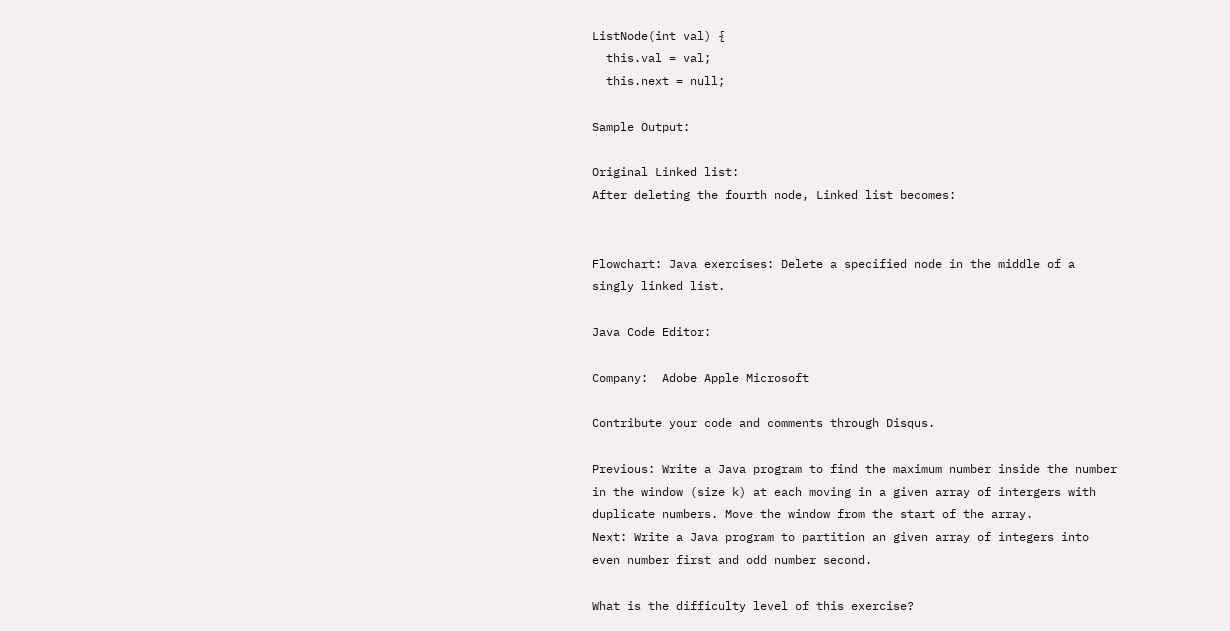ListNode(int val) {
  this.val = val;
  this.next = null;

Sample Output:

Original Linked list:
After deleting the fourth node, Linked list becomes:


Flowchart: Java exercises: Delete a specified node in the middle of a singly linked list.

Java Code Editor:

Company:  Adobe Apple Microsoft

Contribute your code and comments through Disqus.

Previous: Write a Java program to find the maximum number inside the number in the window (size k) at each moving in a given array of intergers with duplicate numbers. Move the window from the start of the array.
Next: Write a Java program to partition an given array of integers into even number first and odd number second.

What is the difficulty level of this exercise?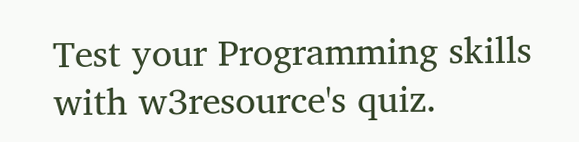Test your Programming skills with w3resource's quiz.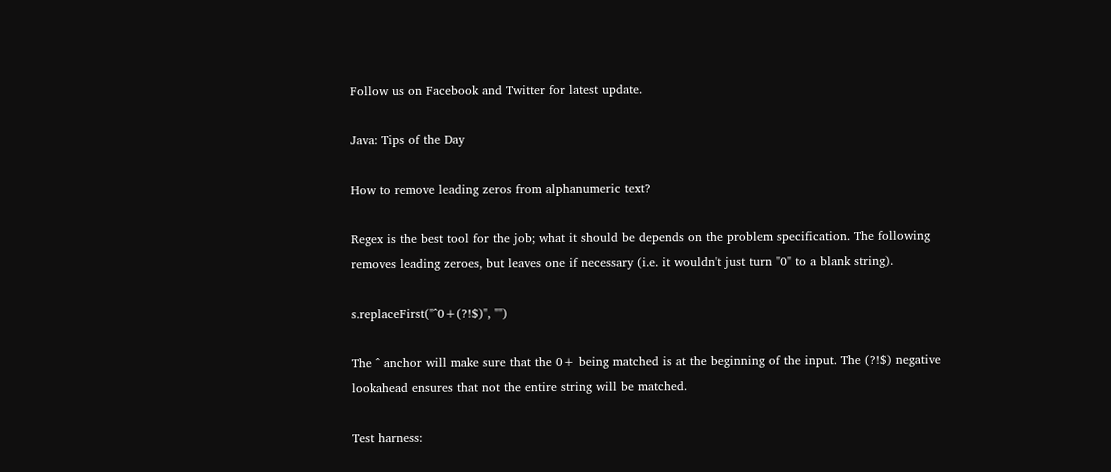Follow us on Facebook and Twitter for latest update.

Java: Tips of the Day

How to remove leading zeros from alphanumeric text?

Regex is the best tool for the job; what it should be depends on the problem specification. The following removes leading zeroes, but leaves one if necessary (i.e. it wouldn't just turn "0" to a blank string).

s.replaceFirst("^0+(?!$)", "")

The ^ anchor will make sure that the 0+ being matched is at the beginning of the input. The (?!$) negative lookahead ensures that not the entire string will be matched.

Test harness: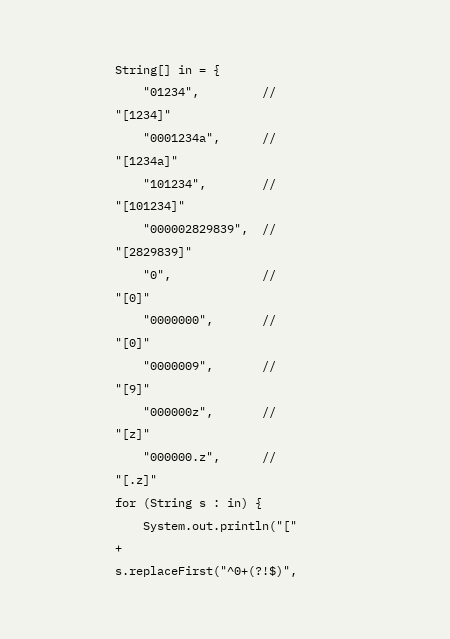String[] in = {
    "01234",         // "[1234]"
    "0001234a",      // "[1234a]"
    "101234",        // "[101234]"
    "000002829839",  // "[2829839]"
    "0",             // "[0]"
    "0000000",       // "[0]"
    "0000009",       // "[9]"
    "000000z",       // "[z]"
    "000000.z",      // "[.z]"
for (String s : in) {
    System.out.println("[" + s.replaceFirst("^0+(?!$)",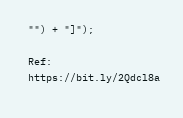"") + "]");

Ref: https://bit.ly/2Qdcl8a